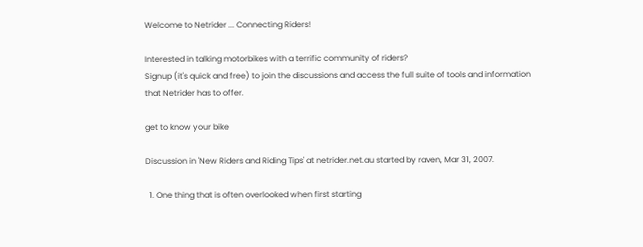Welcome to Netrider ... Connecting Riders!

Interested in talking motorbikes with a terrific community of riders?
Signup (it's quick and free) to join the discussions and access the full suite of tools and information that Netrider has to offer.

get to know your bike

Discussion in 'New Riders and Riding Tips' at netrider.net.au started by raven, Mar 31, 2007.

  1. One thing that is often overlooked when first starting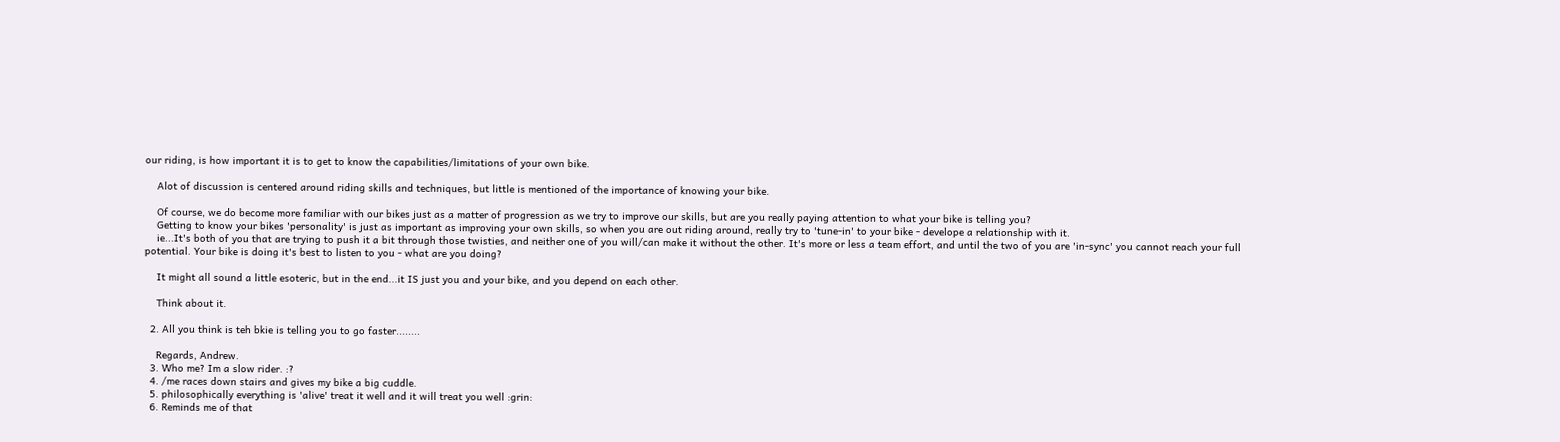our riding, is how important it is to get to know the capabilities/limitations of your own bike.

    Alot of discussion is centered around riding skills and techniques, but little is mentioned of the importance of knowing your bike.

    Of course, we do become more familiar with our bikes just as a matter of progression as we try to improve our skills, but are you really paying attention to what your bike is telling you?
    Getting to know your bikes 'personality' is just as important as improving your own skills, so when you are out riding around, really try to 'tune-in' to your bike - develope a relationship with it.
    ie...It's both of you that are trying to push it a bit through those twisties, and neither one of you will/can make it without the other. It's more or less a team effort, and until the two of you are 'in-sync' you cannot reach your full potential. Your bike is doing it's best to listen to you - what are you doing?

    It might all sound a little esoteric, but in the end...it IS just you and your bike, and you depend on each other.

    Think about it.

  2. All you think is teh bkie is telling you to go faster........

    Regards, Andrew.
  3. Who me? Im a slow rider. :?
  4. /me races down stairs and gives my bike a big cuddle.
  5. philosophically everything is 'alive' treat it well and it will treat you well :grin:
  6. Reminds me of that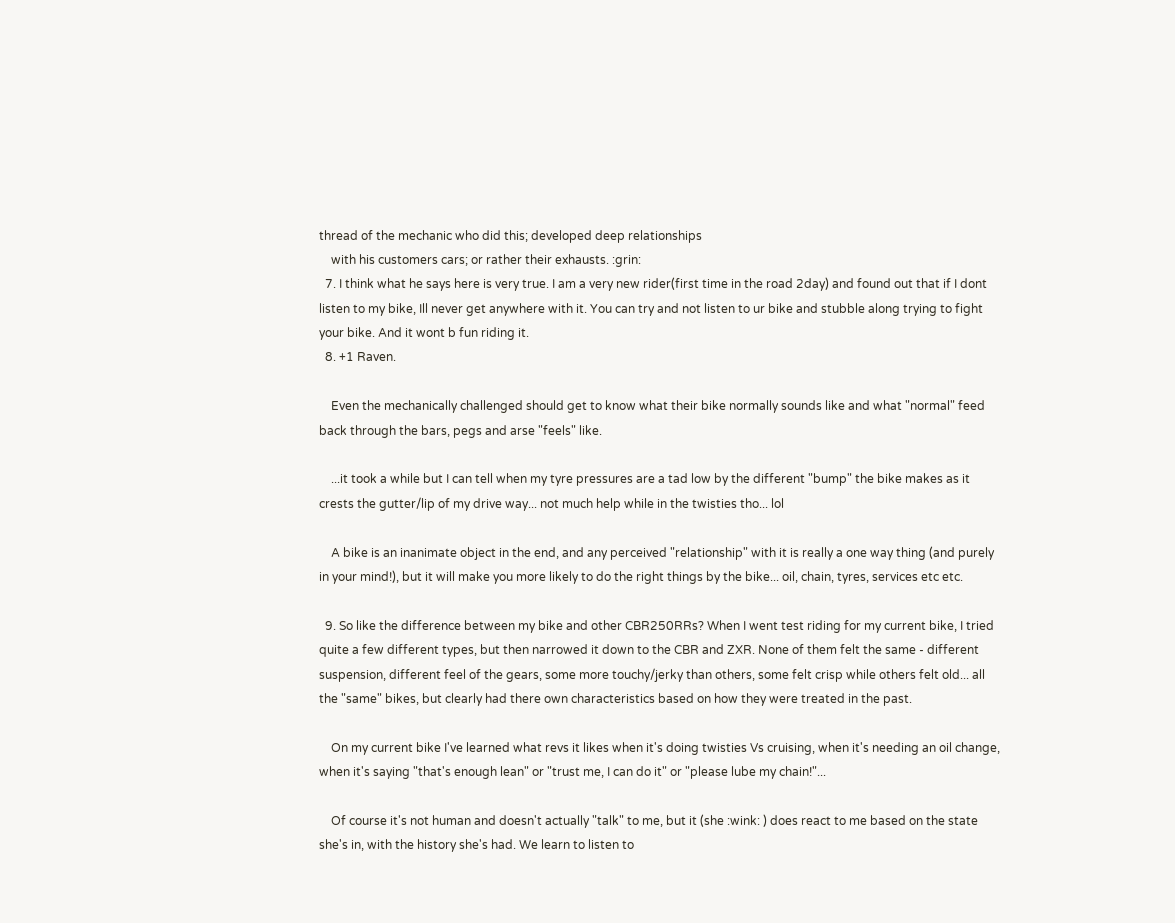thread of the mechanic who did this; developed deep relationships
    with his customers cars; or rather their exhausts. :grin:
  7. I think what he says here is very true. I am a very new rider(first time in the road 2day) and found out that if I dont listen to my bike, Ill never get anywhere with it. You can try and not listen to ur bike and stubble along trying to fight your bike. And it wont b fun riding it.
  8. +1 Raven.

    Even the mechanically challenged should get to know what their bike normally sounds like and what "normal" feed back through the bars, pegs and arse "feels" like.

    ...it took a while but I can tell when my tyre pressures are a tad low by the different "bump" the bike makes as it crests the gutter/lip of my drive way... not much help while in the twisties tho... lol

    A bike is an inanimate object in the end, and any perceived "relationship" with it is really a one way thing (and purely in your mind!), but it will make you more likely to do the right things by the bike... oil, chain, tyres, services etc etc.

  9. So like the difference between my bike and other CBR250RRs? When I went test riding for my current bike, I tried quite a few different types, but then narrowed it down to the CBR and ZXR. None of them felt the same - different suspension, different feel of the gears, some more touchy/jerky than others, some felt crisp while others felt old... all the "same" bikes, but clearly had there own characteristics based on how they were treated in the past.

    On my current bike I've learned what revs it likes when it's doing twisties Vs cruising, when it's needing an oil change, when it's saying "that's enough lean" or "trust me, I can do it" or "please lube my chain!"...

    Of course it's not human and doesn't actually "talk" to me, but it (she :wink: ) does react to me based on the state she's in, with the history she's had. We learn to listen to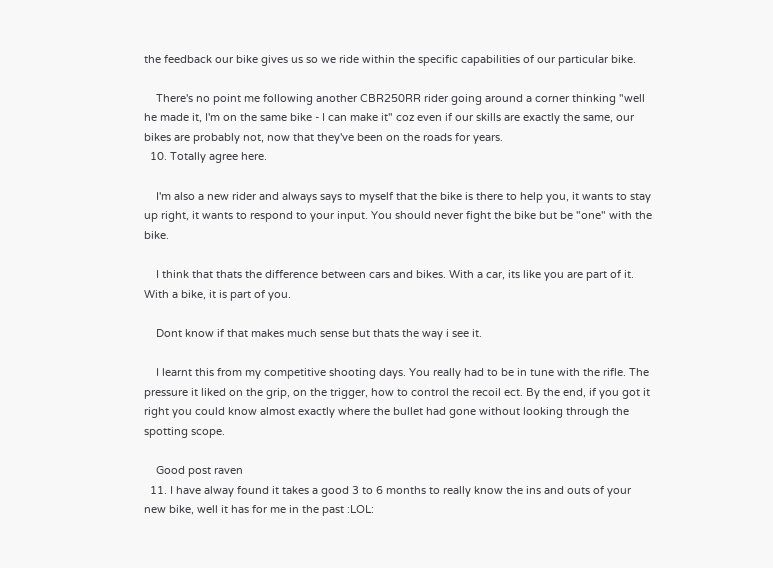the feedback our bike gives us so we ride within the specific capabilities of our particular bike.

    There's no point me following another CBR250RR rider going around a corner thinking "well he made it, I'm on the same bike - I can make it" coz even if our skills are exactly the same, our bikes are probably not, now that they've been on the roads for years.
  10. Totally agree here.

    I'm also a new rider and always says to myself that the bike is there to help you, it wants to stay up right, it wants to respond to your input. You should never fight the bike but be "one" with the bike.

    I think that thats the difference between cars and bikes. With a car, its like you are part of it. With a bike, it is part of you.

    Dont know if that makes much sense but thats the way i see it.

    I learnt this from my competitive shooting days. You really had to be in tune with the rifle. The pressure it liked on the grip, on the trigger, how to control the recoil ect. By the end, if you got it right you could know almost exactly where the bullet had gone without looking through the spotting scope.

    Good post raven
  11. I have alway found it takes a good 3 to 6 months to really know the ins and outs of your new bike, well it has for me in the past :LOL: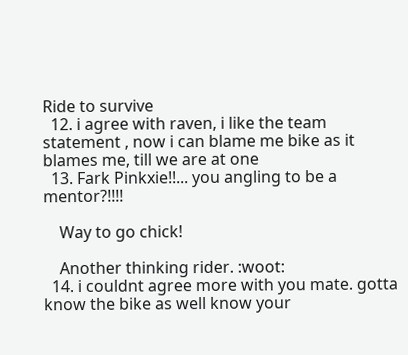Ride to survive
  12. i agree with raven, i like the team statement , now i can blame me bike as it blames me, till we are at one
  13. Fark Pinkxie!!... you angling to be a mentor?!!!!

    Way to go chick!

    Another thinking rider. :woot:
  14. i couldnt agree more with you mate. gotta know the bike as well know your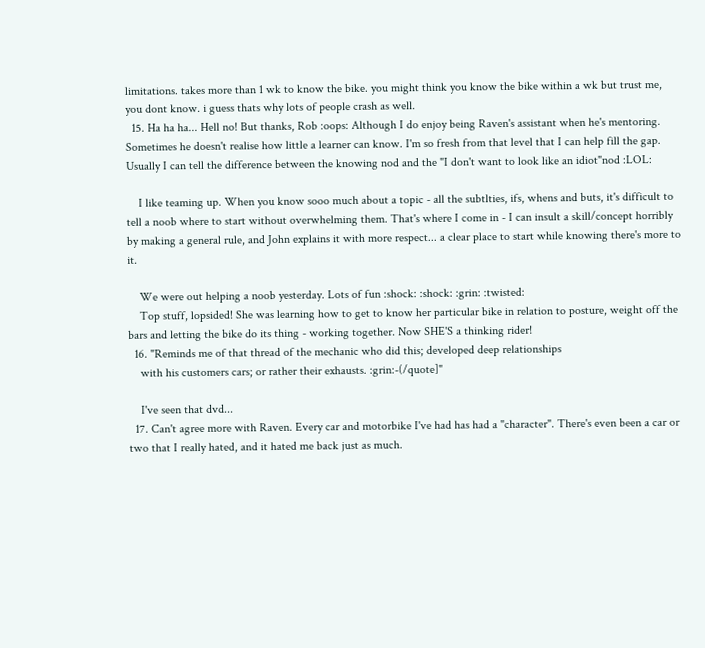limitations. takes more than 1 wk to know the bike. you might think you know the bike within a wk but trust me, you dont know. i guess thats why lots of people crash as well.
  15. Ha ha ha... Hell no! But thanks, Rob :oops: Although I do enjoy being Raven's assistant when he's mentoring. Sometimes he doesn't realise how little a learner can know. I'm so fresh from that level that I can help fill the gap. Usually I can tell the difference between the knowing nod and the "I don't want to look like an idiot"nod :LOL:

    I like teaming up. When you know sooo much about a topic - all the subtlties, ifs, whens and buts, it's difficult to tell a noob where to start without overwhelming them. That's where I come in - I can insult a skill/concept horribly by making a general rule, and John explains it with more respect... a clear place to start while knowing there's more to it.

    We were out helping a noob yesterday. Lots of fun :shock: :shock: :grin: :twisted:
    Top stuff, lopsided! She was learning how to get to know her particular bike in relation to posture, weight off the bars and letting the bike do its thing - working together. Now SHE'S a thinking rider!
  16. "Reminds me of that thread of the mechanic who did this; developed deep relationships
    with his customers cars; or rather their exhausts. :grin:-(/quote]"

    I've seen that dvd...
  17. Can't agree more with Raven. Every car and motorbike I've had has had a "character". There's even been a car or two that I really hated, and it hated me back just as much.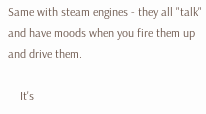Same with steam engines - they all "talk" and have moods when you fire them up and drive them.

    It's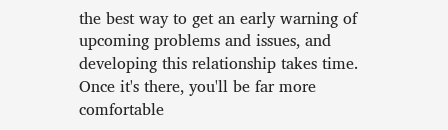the best way to get an early warning of upcoming problems and issues, and developing this relationship takes time. Once it's there, you'll be far more comfortable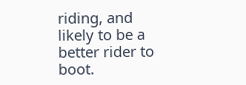riding, and likely to be a better rider to boot.